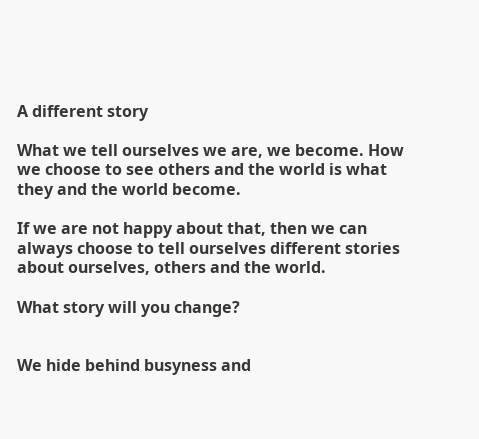A different story

What we tell ourselves we are, we become. How we choose to see others and the world is what they and the world become.

If we are not happy about that, then we can always choose to tell ourselves different stories about ourselves, others and the world.

What story will you change?


We hide behind busyness and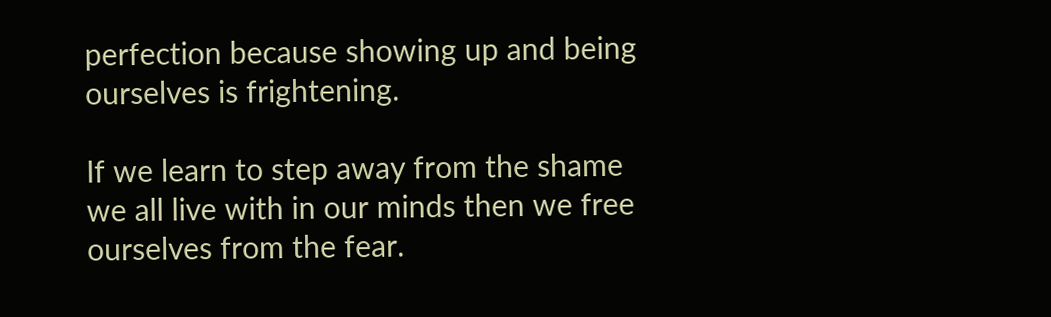perfection because showing up and being ourselves is frightening.

If we learn to step away from the shame we all live with in our minds then we free ourselves from the fear.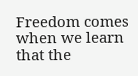Freedom comes when we learn that the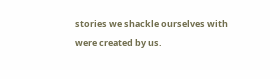stories we shackle ourselves with were created by us.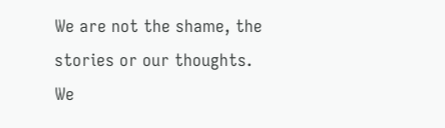We are not the shame, the stories or our thoughts. We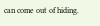can come out of hiding.